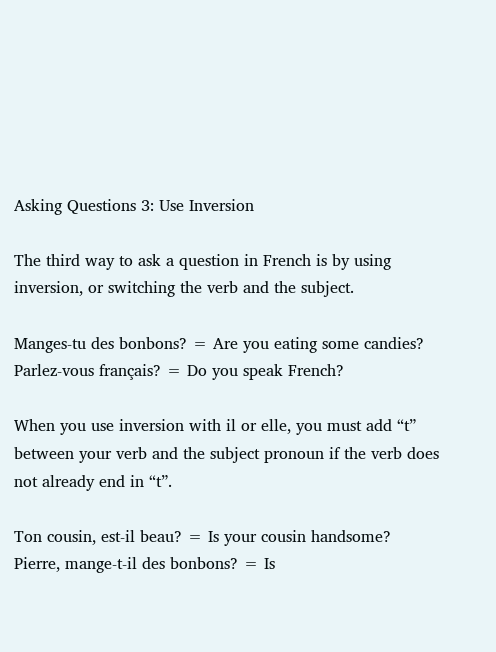Asking Questions 3: Use Inversion

The third way to ask a question in French is by using inversion, or switching the verb and the subject.

Manges-tu des bonbons? = Are you eating some candies?
Parlez-vous français? = Do you speak French?

When you use inversion with il or elle, you must add “t” between your verb and the subject pronoun if the verb does not already end in “t”.

Ton cousin, est-il beau? = Is your cousin handsome?
Pierre, mange-t-il des bonbons? = Is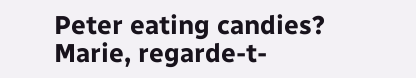Peter eating candies?
Marie, regarde-t-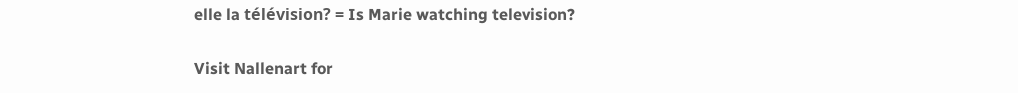elle la télévision? = Is Marie watching television?

Visit Nallenart for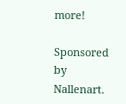more!

Sponsored by Nallenart.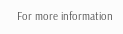For more information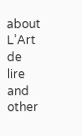about L’Art de lire and other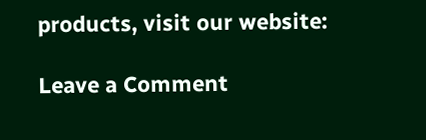products, visit our website:

Leave a Comment